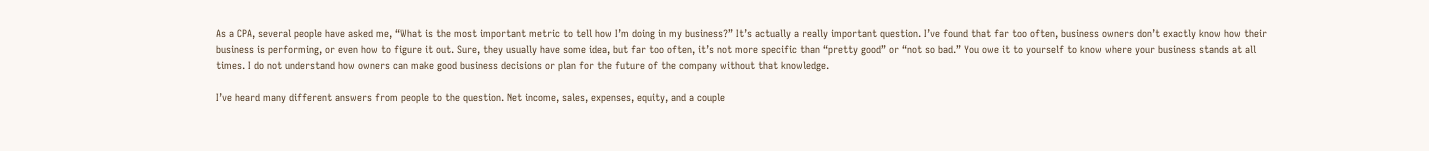As a CPA, several people have asked me, “What is the most important metric to tell how I’m doing in my business?” It’s actually a really important question. I’ve found that far too often, business owners don’t exactly know how their business is performing, or even how to figure it out. Sure, they usually have some idea, but far too often, it’s not more specific than “pretty good” or “not so bad.” You owe it to yourself to know where your business stands at all times. I do not understand how owners can make good business decisions or plan for the future of the company without that knowledge.

I’ve heard many different answers from people to the question. Net income, sales, expenses, equity, and a couple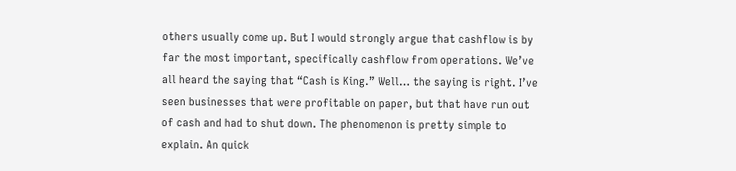others usually come up. But I would strongly argue that cashflow is by far the most important, specifically cashflow from operations. We’ve all heard the saying that “Cash is King.” Well… the saying is right. I’ve seen businesses that were profitable on paper, but that have run out of cash and had to shut down. The phenomenon is pretty simple to explain. An quick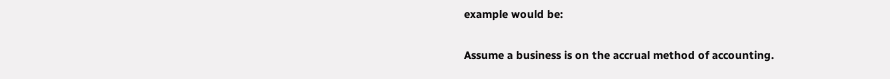example would be:

Assume a business is on the accrual method of accounting.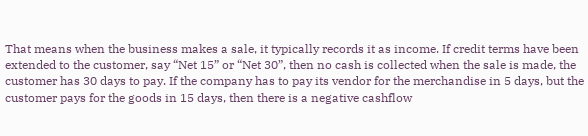That means when the business makes a sale, it typically records it as income. If credit terms have been extended to the customer, say “Net 15” or “Net 30”, then no cash is collected when the sale is made, the customer has 30 days to pay. If the company has to pay its vendor for the merchandise in 5 days, but the customer pays for the goods in 15 days, then there is a negative cashflow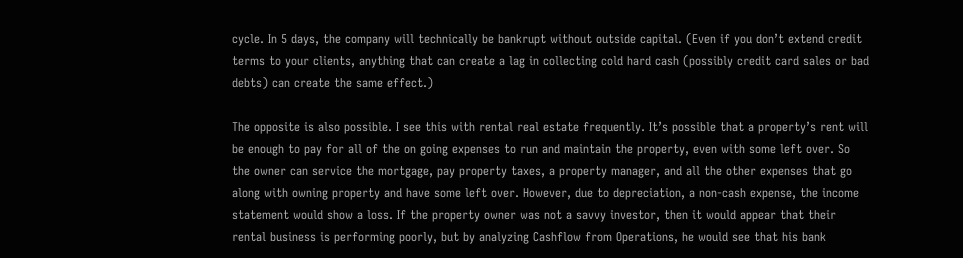cycle. In 5 days, the company will technically be bankrupt without outside capital. (Even if you don’t extend credit terms to your clients, anything that can create a lag in collecting cold hard cash (possibly credit card sales or bad debts) can create the same effect.)

The opposite is also possible. I see this with rental real estate frequently. It’s possible that a property’s rent will be enough to pay for all of the on going expenses to run and maintain the property, even with some left over. So the owner can service the mortgage, pay property taxes, a property manager, and all the other expenses that go along with owning property and have some left over. However, due to depreciation, a non-cash expense, the income statement would show a loss. If the property owner was not a savvy investor, then it would appear that their rental business is performing poorly, but by analyzing Cashflow from Operations, he would see that his bank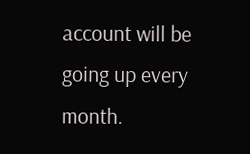account will be going up every month.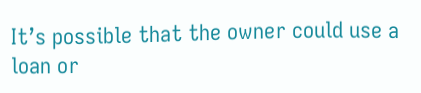It’s possible that the owner could use a loan or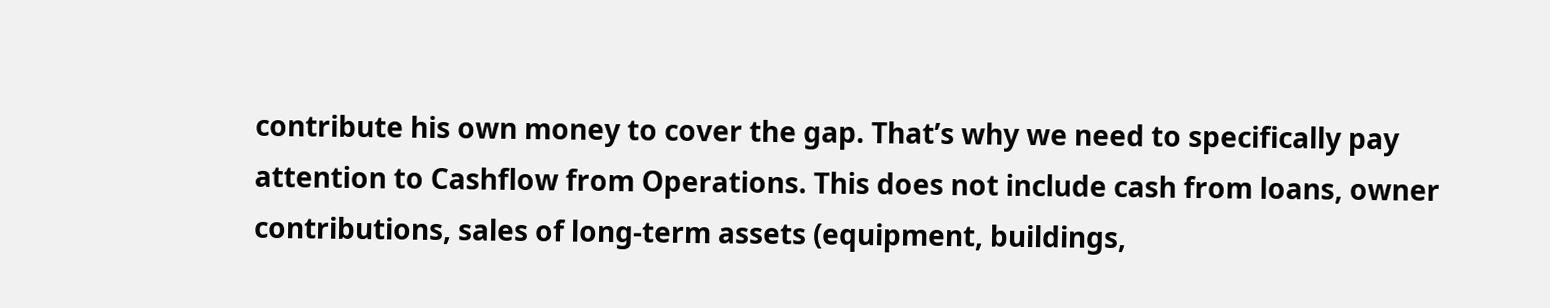contribute his own money to cover the gap. That’s why we need to specifically pay attention to Cashflow from Operations. This does not include cash from loans, owner contributions, sales of long-term assets (equipment, buildings,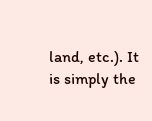land, etc.). It is simply the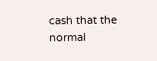cash that the normal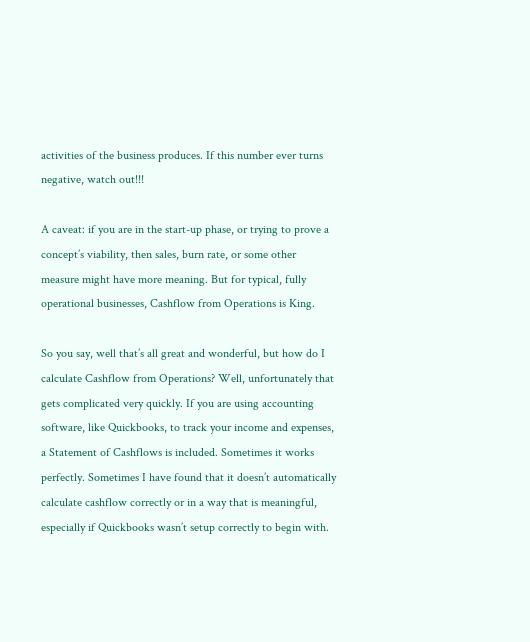activities of the business produces. If this number ever turns negative, watch out!!!

A caveat: if you are in the start-up phase, or trying to prove a concept’s viability, then sales, burn rate, or some other measure might have more meaning. But for typical, fully operational businesses, Cashflow from Operations is King.

So you say, well that’s all great and wonderful, but how do I calculate Cashflow from Operations? Well, unfortunately that gets complicated very quickly. If you are using accounting software, like Quickbooks, to track your income and expenses, a Statement of Cashflows is included. Sometimes it works perfectly. Sometimes I have found that it doesn’t automatically calculate cashflow correctly or in a way that is meaningful, especially if Quickbooks wasn’t setup correctly to begin with.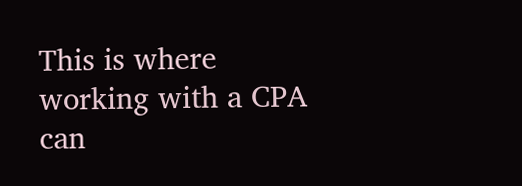This is where working with a CPA can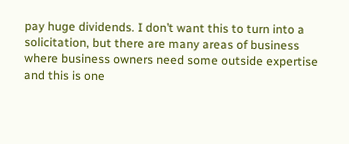pay huge dividends. I don’t want this to turn into a solicitation, but there are many areas of business where business owners need some outside expertise and this is one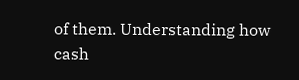of them. Understanding how cash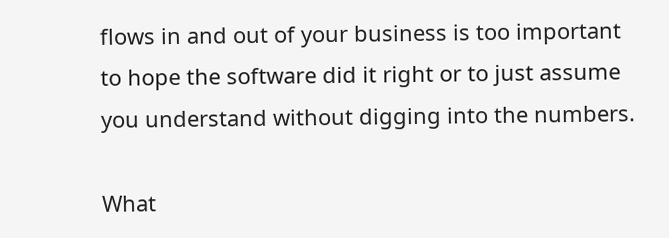flows in and out of your business is too important to hope the software did it right or to just assume you understand without digging into the numbers.

What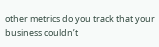other metrics do you track that your business couldn’t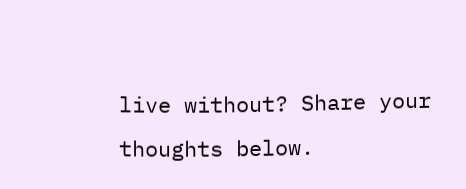live without? Share your thoughts below.